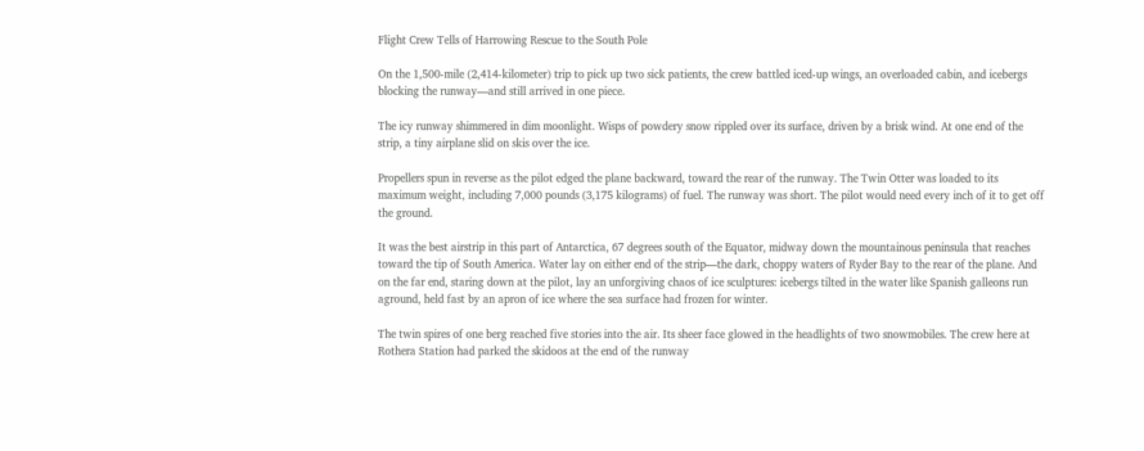Flight Crew Tells of Harrowing Rescue to the South Pole

On the 1,500-mile (2,414-kilometer) trip to pick up two sick patients, the crew battled iced-up wings, an overloaded cabin, and icebergs blocking the runway—and still arrived in one piece.

The icy runway shimmered in dim moonlight. Wisps of powdery snow rippled over its surface, driven by a brisk wind. At one end of the strip, a tiny airplane slid on skis over the ice.

Propellers spun in reverse as the pilot edged the plane backward, toward the rear of the runway. The Twin Otter was loaded to its maximum weight, including 7,000 pounds (3,175 kilograms) of fuel. The runway was short. The pilot would need every inch of it to get off the ground.

It was the best airstrip in this part of Antarctica, 67 degrees south of the Equator, midway down the mountainous peninsula that reaches toward the tip of South America. Water lay on either end of the strip—the dark, choppy waters of Ryder Bay to the rear of the plane. And on the far end, staring down at the pilot, lay an unforgiving chaos of ice sculptures: icebergs tilted in the water like Spanish galleons run aground, held fast by an apron of ice where the sea surface had frozen for winter.

The twin spires of one berg reached five stories into the air. Its sheer face glowed in the headlights of two snowmobiles. The crew here at Rothera Station had parked the skidoos at the end of the runway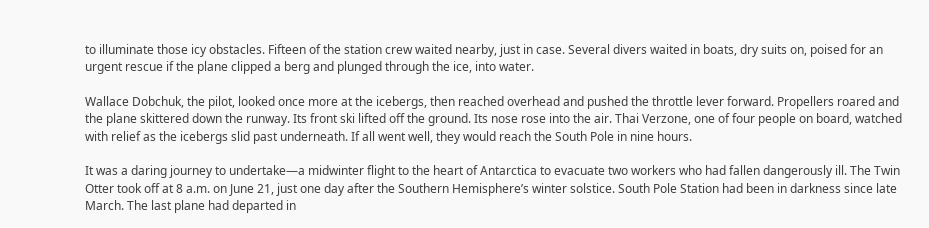to illuminate those icy obstacles. Fifteen of the station crew waited nearby, just in case. Several divers waited in boats, dry suits on, poised for an urgent rescue if the plane clipped a berg and plunged through the ice, into water.

Wallace Dobchuk, the pilot, looked once more at the icebergs, then reached overhead and pushed the throttle lever forward. Propellers roared and the plane skittered down the runway. Its front ski lifted off the ground. Its nose rose into the air. Thai Verzone, one of four people on board, watched with relief as the icebergs slid past underneath. If all went well, they would reach the South Pole in nine hours.

It was a daring journey to undertake—a midwinter flight to the heart of Antarctica to evacuate two workers who had fallen dangerously ill. The Twin Otter took off at 8 a.m. on June 21, just one day after the Southern Hemisphere’s winter solstice. South Pole Station had been in darkness since late March. The last plane had departed in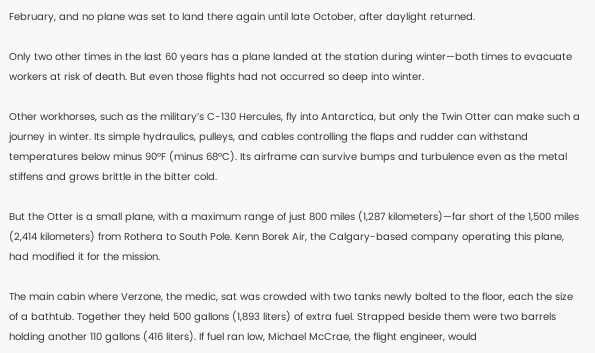February, and no plane was set to land there again until late October, after daylight returned.

Only two other times in the last 60 years has a plane landed at the station during winter—both times to evacuate workers at risk of death. But even those flights had not occurred so deep into winter.

Other workhorses, such as the military’s C-130 Hercules, fly into Antarctica, but only the Twin Otter can make such a journey in winter. Its simple hydraulics, pulleys, and cables controlling the flaps and rudder can withstand temperatures below minus 90°F (minus 68°C). Its airframe can survive bumps and turbulence even as the metal stiffens and grows brittle in the bitter cold.

But the Otter is a small plane, with a maximum range of just 800 miles (1,287 kilometers)—far short of the 1,500 miles (2,414 kilometers) from Rothera to South Pole. Kenn Borek Air, the Calgary-based company operating this plane, had modified it for the mission.

The main cabin where Verzone, the medic, sat was crowded with two tanks newly bolted to the floor, each the size of a bathtub. Together they held 500 gallons (1,893 liters) of extra fuel. Strapped beside them were two barrels holding another 110 gallons (416 liters). If fuel ran low, Michael McCrae, the flight engineer, would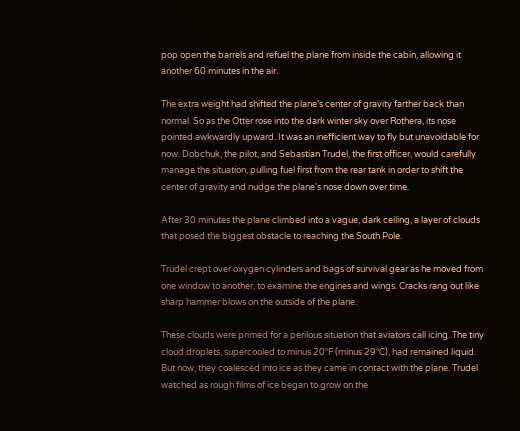pop open the barrels and refuel the plane from inside the cabin, allowing it another 60 minutes in the air.

The extra weight had shifted the plane’s center of gravity farther back than normal. So as the Otter rose into the dark winter sky over Rothera, its nose pointed awkwardly upward. It was an inefficient way to fly but unavoidable for now. Dobchuk, the pilot, and Sebastian Trudel, the first officer, would carefully manage the situation, pulling fuel first from the rear tank in order to shift the center of gravity and nudge the plane’s nose down over time.

After 30 minutes the plane climbed into a vague, dark ceiling, a layer of clouds that posed the biggest obstacle to reaching the South Pole.

Trudel crept over oxygen cylinders and bags of survival gear as he moved from one window to another, to examine the engines and wings. Cracks rang out like sharp hammer blows on the outside of the plane.

These clouds were primed for a perilous situation that aviators call icing. The tiny cloud droplets, supercooled to minus 20°F (minus 29°C), had remained liquid. But now, they coalesced into ice as they came in contact with the plane. Trudel watched as rough films of ice began to grow on the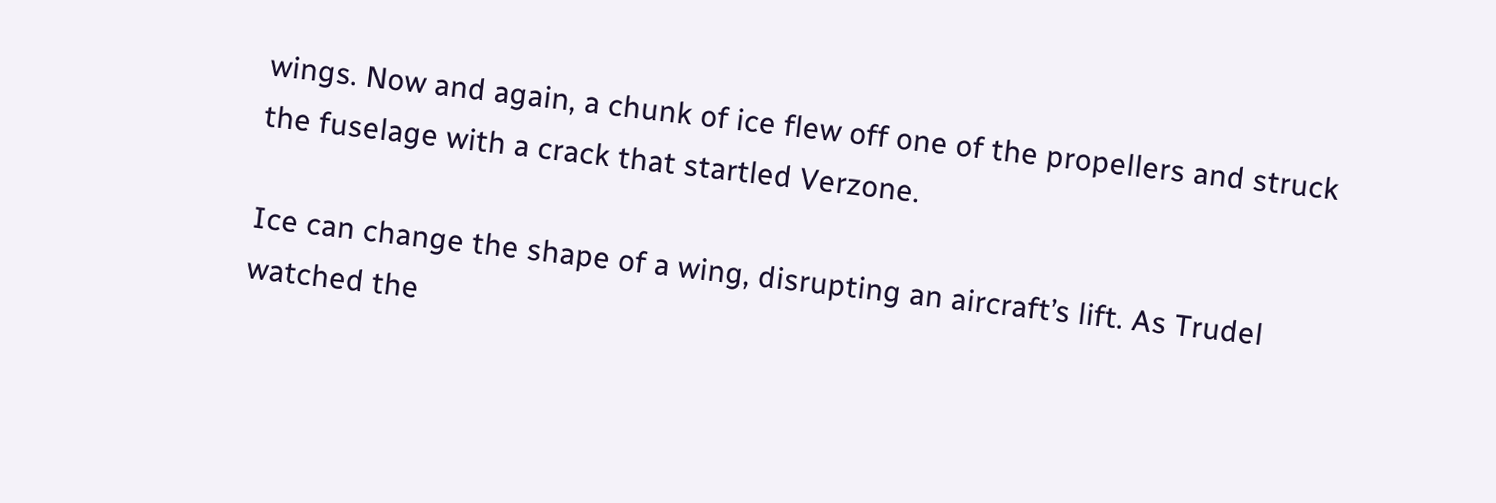wings. Now and again, a chunk of ice flew off one of the propellers and struck the fuselage with a crack that startled Verzone.

Ice can change the shape of a wing, disrupting an aircraft’s lift. As Trudel watched the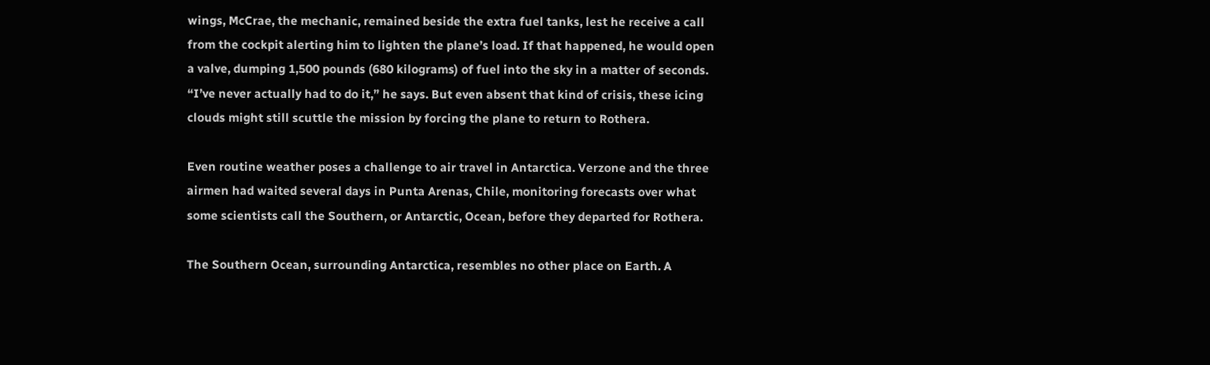wings, McCrae, the mechanic, remained beside the extra fuel tanks, lest he receive a call from the cockpit alerting him to lighten the plane’s load. If that happened, he would open a valve, dumping 1,500 pounds (680 kilograms) of fuel into the sky in a matter of seconds. “I’ve never actually had to do it,” he says. But even absent that kind of crisis, these icing clouds might still scuttle the mission by forcing the plane to return to Rothera.

Even routine weather poses a challenge to air travel in Antarctica. Verzone and the three airmen had waited several days in Punta Arenas, Chile, monitoring forecasts over what some scientists call the Southern, or Antarctic, Ocean, before they departed for Rothera.

The Southern Ocean, surrounding Antarctica, resembles no other place on Earth. A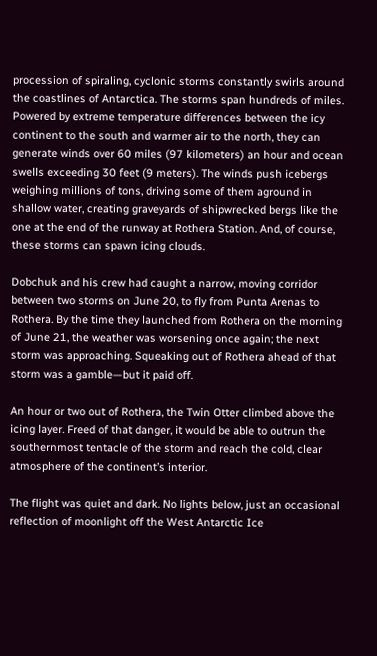procession of spiraling, cyclonic storms constantly swirls around the coastlines of Antarctica. The storms span hundreds of miles. Powered by extreme temperature differences between the icy continent to the south and warmer air to the north, they can generate winds over 60 miles (97 kilometers) an hour and ocean swells exceeding 30 feet (9 meters). The winds push icebergs weighing millions of tons, driving some of them aground in shallow water, creating graveyards of shipwrecked bergs like the one at the end of the runway at Rothera Station. And, of course, these storms can spawn icing clouds.

Dobchuk and his crew had caught a narrow, moving corridor between two storms on June 20, to fly from Punta Arenas to Rothera. By the time they launched from Rothera on the morning of June 21, the weather was worsening once again; the next storm was approaching. Squeaking out of Rothera ahead of that storm was a gamble—but it paid off.

An hour or two out of Rothera, the Twin Otter climbed above the icing layer. Freed of that danger, it would be able to outrun the southernmost tentacle of the storm and reach the cold, clear atmosphere of the continent’s interior.

The flight was quiet and dark. No lights below, just an occasional reflection of moonlight off the West Antarctic Ice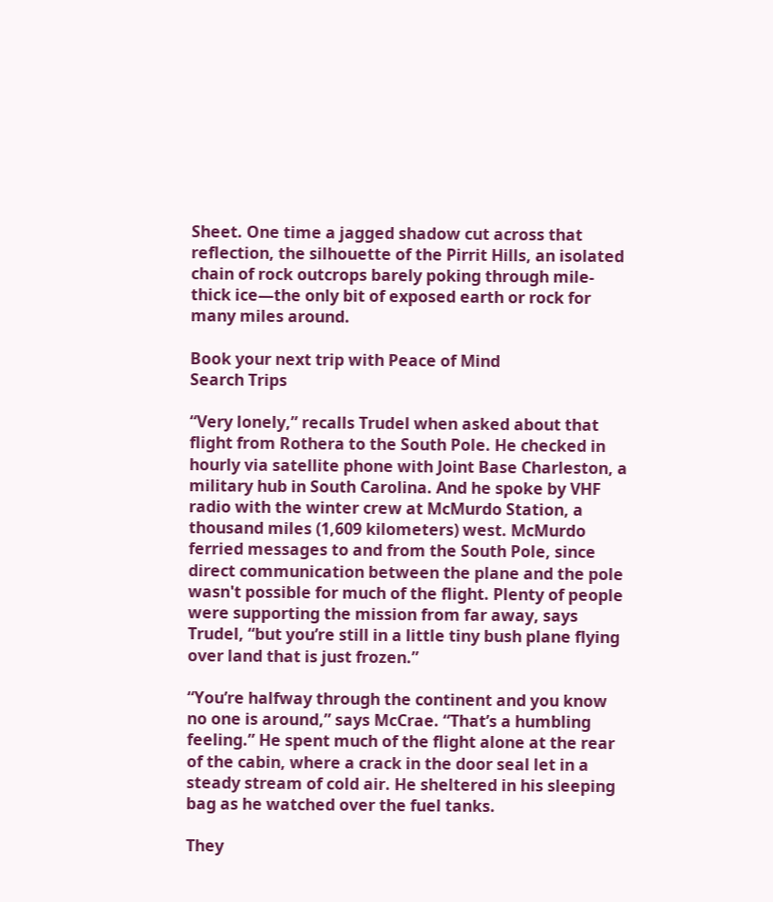Sheet. One time a jagged shadow cut across that reflection, the silhouette of the Pirrit Hills, an isolated chain of rock outcrops barely poking through mile-thick ice—the only bit of exposed earth or rock for many miles around.

Book your next trip with Peace of Mind
Search Trips

“Very lonely,” recalls Trudel when asked about that flight from Rothera to the South Pole. He checked in hourly via satellite phone with Joint Base Charleston, a military hub in South Carolina. And he spoke by VHF radio with the winter crew at McMurdo Station, a thousand miles (1,609 kilometers) west. McMurdo ferried messages to and from the South Pole, since direct communication between the plane and the pole wasn't possible for much of the flight. Plenty of people were supporting the mission from far away, says Trudel, “but you’re still in a little tiny bush plane flying over land that is just frozen.”

“You’re halfway through the continent and you know no one is around,” says McCrae. “That’s a humbling feeling.” He spent much of the flight alone at the rear of the cabin, where a crack in the door seal let in a steady stream of cold air. He sheltered in his sleeping bag as he watched over the fuel tanks.

They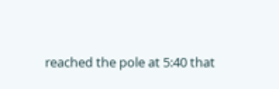reached the pole at 5:40 that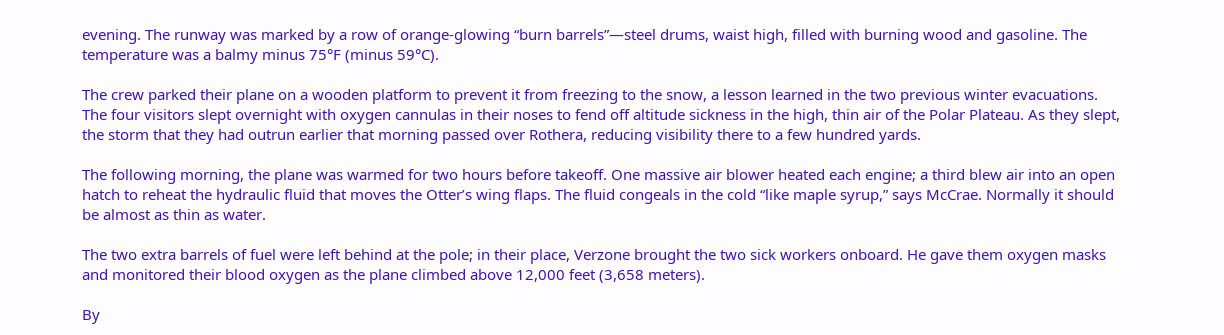evening. The runway was marked by a row of orange-glowing “burn barrels”—steel drums, waist high, filled with burning wood and gasoline. The temperature was a balmy minus 75°F (minus 59°C).

The crew parked their plane on a wooden platform to prevent it from freezing to the snow, a lesson learned in the two previous winter evacuations. The four visitors slept overnight with oxygen cannulas in their noses to fend off altitude sickness in the high, thin air of the Polar Plateau. As they slept, the storm that they had outrun earlier that morning passed over Rothera, reducing visibility there to a few hundred yards.

The following morning, the plane was warmed for two hours before takeoff. One massive air blower heated each engine; a third blew air into an open hatch to reheat the hydraulic fluid that moves the Otter’s wing flaps. The fluid congeals in the cold “like maple syrup,” says McCrae. Normally it should be almost as thin as water.

The two extra barrels of fuel were left behind at the pole; in their place, Verzone brought the two sick workers onboard. He gave them oxygen masks and monitored their blood oxygen as the plane climbed above 12,000 feet (3,658 meters).

By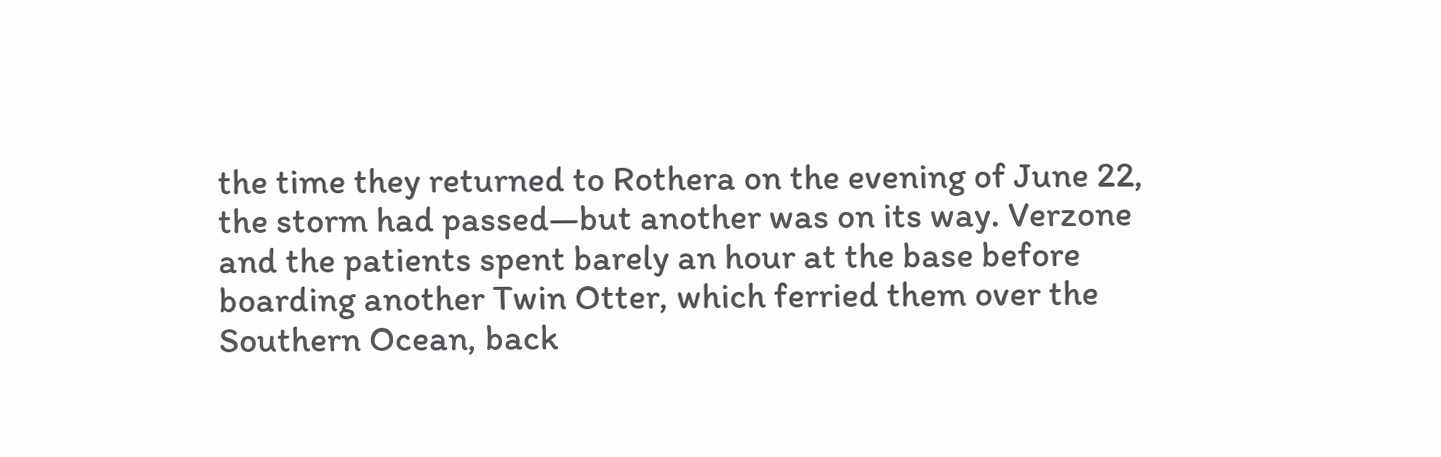the time they returned to Rothera on the evening of June 22, the storm had passed—but another was on its way. Verzone and the patients spent barely an hour at the base before boarding another Twin Otter, which ferried them over the Southern Ocean, back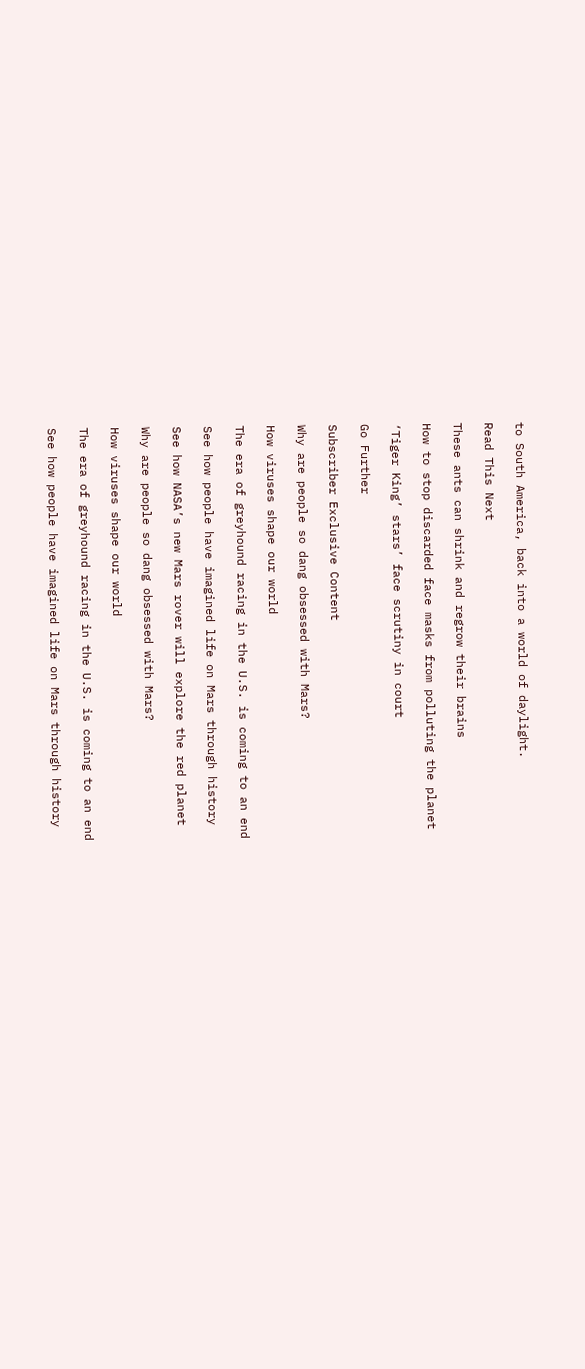to South America, back into a world of daylight.

Read This Next

These ants can shrink and regrow their brains

How to stop discarded face masks from polluting the planet

‘Tiger King’ stars’ face scrutiny in court

Go Further

Subscriber Exclusive Content

Why are people so dang obsessed with Mars?

How viruses shape our world

The era of greyhound racing in the U.S. is coming to an end

See how people have imagined life on Mars through history

See how NASA’s new Mars rover will explore the red planet

Why are people so dang obsessed with Mars?

How viruses shape our world

The era of greyhound racing in the U.S. is coming to an end

See how people have imagined life on Mars through history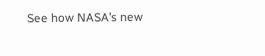See how NASA’s new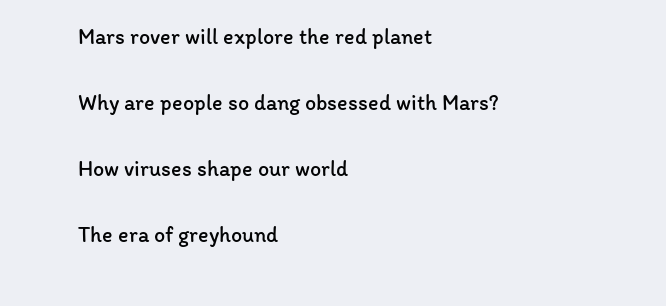Mars rover will explore the red planet

Why are people so dang obsessed with Mars?

How viruses shape our world

The era of greyhound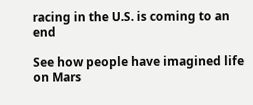racing in the U.S. is coming to an end

See how people have imagined life on Mars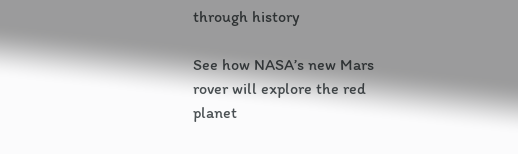through history

See how NASA’s new Mars rover will explore the red planet